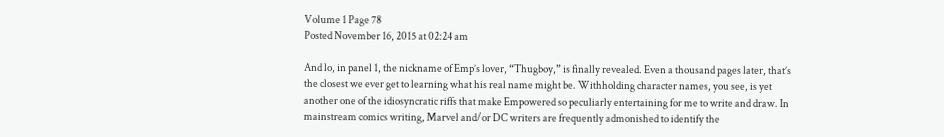Volume 1 Page 78
Posted November 16, 2015 at 02:24 am

And lo, in panel 1, the nickname of Emp’s lover, “Thugboy,” is finally revealed. Even a thousand pages later, that’s the closest we ever get to learning what his real name might be. Withholding character names, you see, is yet another one of the idiosyncratic riffs that make Empowered so peculiarly entertaining for me to write and draw. In mainstream comics writing, Marvel and/or DC writers are frequently admonished to identify the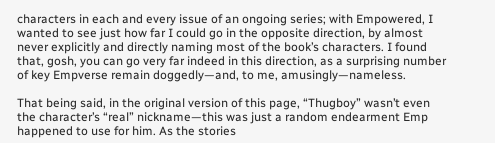characters in each and every issue of an ongoing series; with Empowered, I wanted to see just how far I could go in the opposite direction, by almost never explicitly and directly naming most of the book’s characters. I found that, gosh, you can go very far indeed in this direction, as a surprising number of key Empverse remain doggedly—and, to me, amusingly—nameless.

That being said, in the original version of this page, “Thugboy” wasn’t even the character’s “real” nickname—this was just a random endearment Emp happened to use for him. As the stories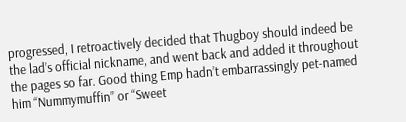progressed, I retroactively decided that Thugboy should indeed be the lad’s official nickname, and went back and added it throughout the pages so far. Good thing Emp hadn’t embarrassingly pet-named him “Nummymuffin” or “Sweet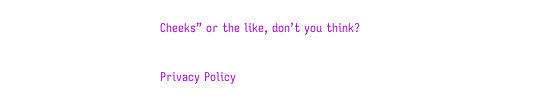Cheeks” or the like, don’t you think?

Privacy Policy